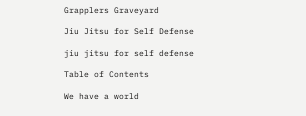Grapplers Graveyard

Jiu Jitsu for Self Defense

jiu jitsu for self defense

Table of Contents

We have a world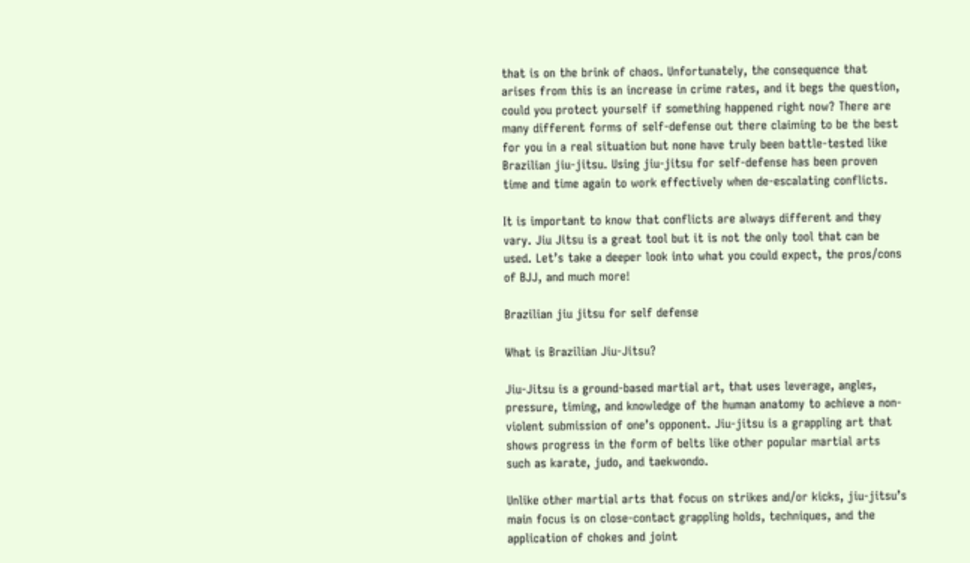that is on the brink of chaos. Unfortunately, the consequence that arises from this is an increase in crime rates, and it begs the question, could you protect yourself if something happened right now? There are many different forms of self-defense out there claiming to be the best for you in a real situation but none have truly been battle-tested like Brazilian jiu-jitsu. Using jiu-jitsu for self-defense has been proven time and time again to work effectively when de-escalating conflicts.

It is important to know that conflicts are always different and they vary. Jiu Jitsu is a great tool but it is not the only tool that can be used. Let’s take a deeper look into what you could expect, the pros/cons of BJJ, and much more!

Brazilian jiu jitsu for self defense

What is Brazilian Jiu-Jitsu?

Jiu-Jitsu is a ground-based martial art, that uses leverage, angles, pressure, timing, and knowledge of the human anatomy to achieve a non-violent submission of one’s opponent. Jiu-jitsu is a grappling art that shows progress in the form of belts like other popular martial arts such as karate, judo, and taekwondo.

Unlike other martial arts that focus on strikes and/or kicks, jiu-jitsu’s main focus is on close-contact grappling holds, techniques, and the application of chokes and joint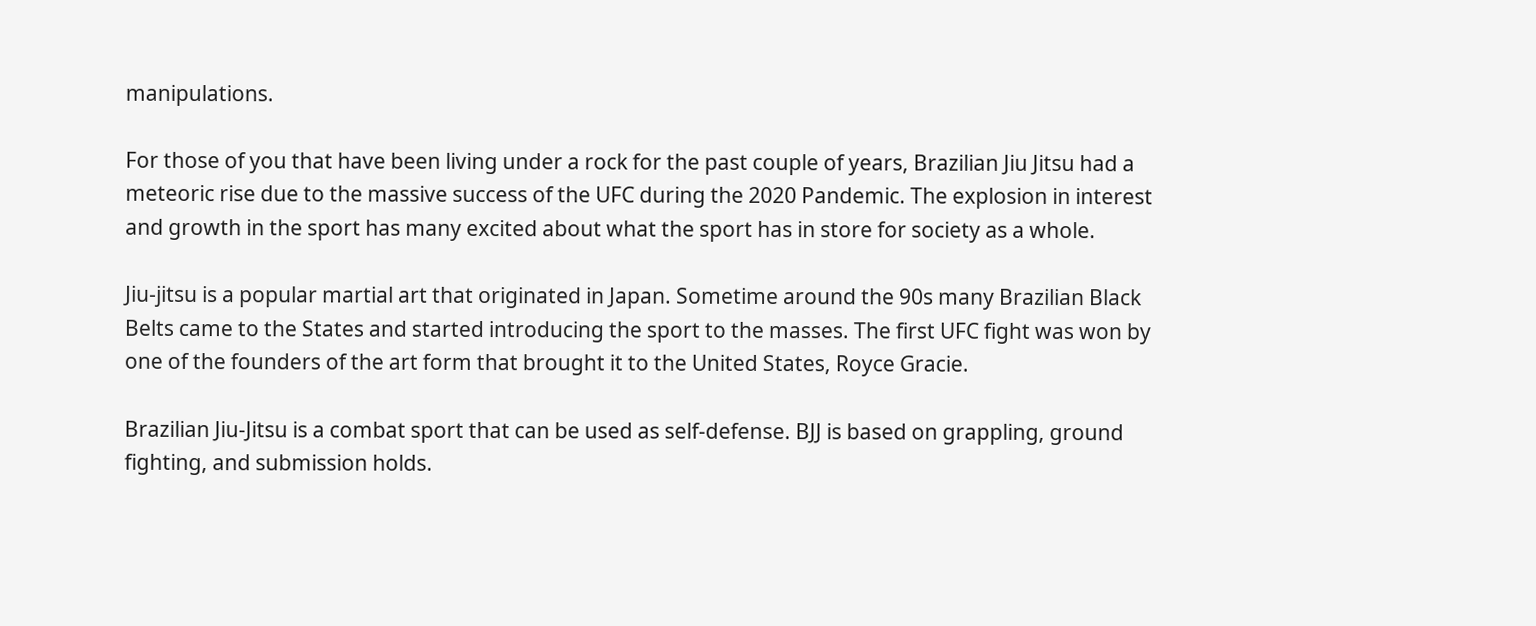manipulations.

For those of you that have been living under a rock for the past couple of years, Brazilian Jiu Jitsu had a meteoric rise due to the massive success of the UFC during the 2020 Pandemic. The explosion in interest and growth in the sport has many excited about what the sport has in store for society as a whole.

Jiu-jitsu is a popular martial art that originated in Japan. Sometime around the 90s many Brazilian Black Belts came to the States and started introducing the sport to the masses. The first UFC fight was won by one of the founders of the art form that brought it to the United States, Royce Gracie.

Brazilian Jiu-Jitsu is a combat sport that can be used as self-defense. BJJ is based on grappling, ground fighting, and submission holds.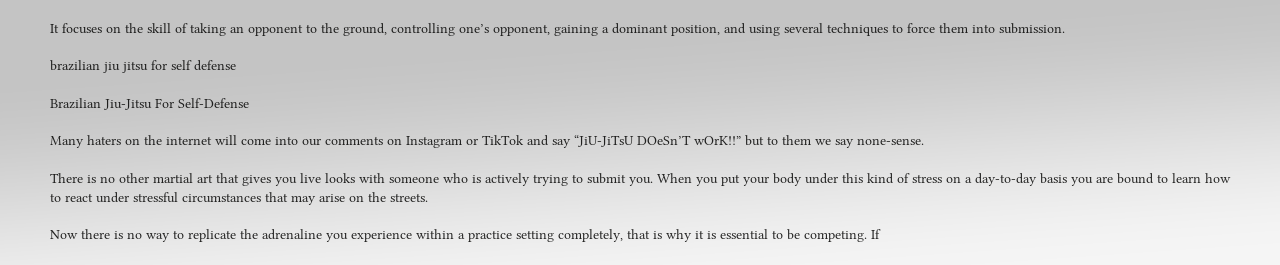It focuses on the skill of taking an opponent to the ground, controlling one’s opponent, gaining a dominant position, and using several techniques to force them into submission.

brazilian jiu jitsu for self defense

Brazilian Jiu-Jitsu For Self-Defense

Many haters on the internet will come into our comments on Instagram or TikTok and say “JiU-JiTsU DOeSn’T wOrK!!” but to them we say none-sense.

There is no other martial art that gives you live looks with someone who is actively trying to submit you. When you put your body under this kind of stress on a day-to-day basis you are bound to learn how to react under stressful circumstances that may arise on the streets.

Now there is no way to replicate the adrenaline you experience within a practice setting completely, that is why it is essential to be competing. If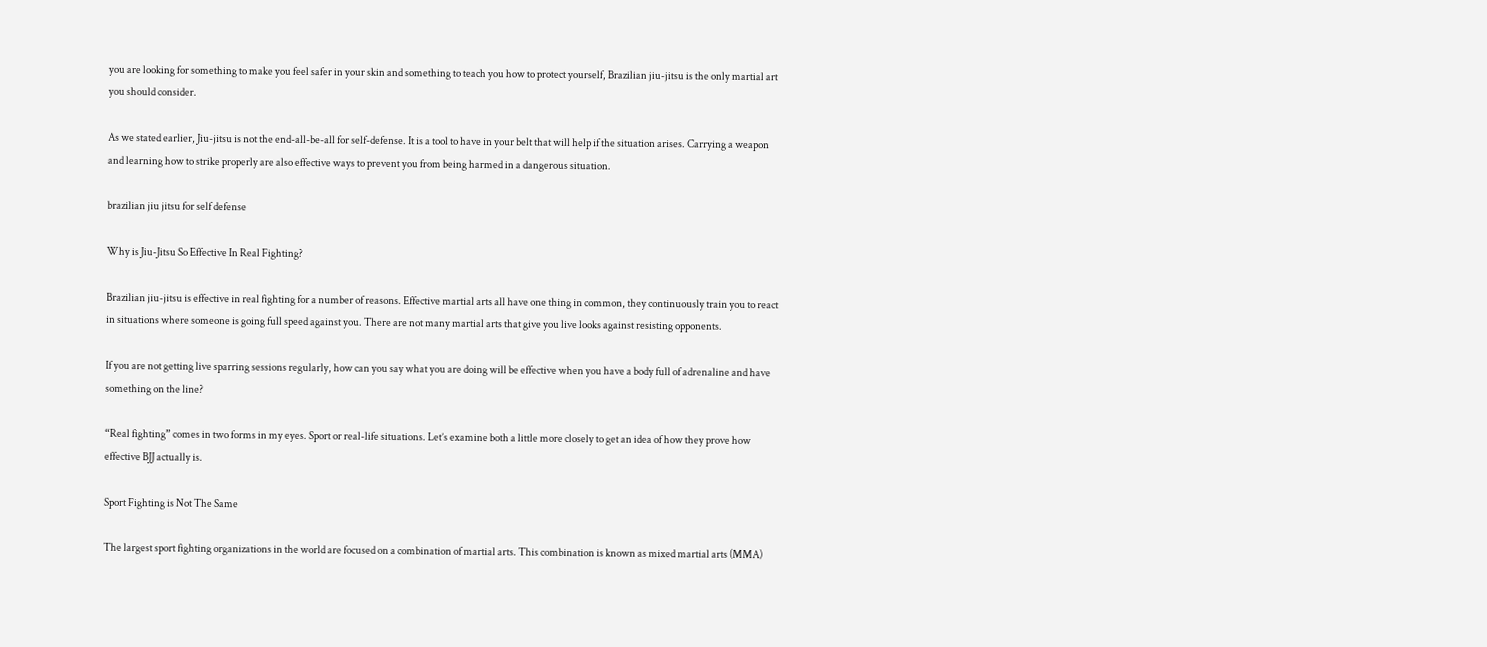you are looking for something to make you feel safer in your skin and something to teach you how to protect yourself, Brazilian jiu-jitsu is the only martial art you should consider.

As we stated earlier, Jiu-jitsu is not the end-all-be-all for self-defense. It is a tool to have in your belt that will help if the situation arises. Carrying a weapon and learning how to strike properly are also effective ways to prevent you from being harmed in a dangerous situation.

brazilian jiu jitsu for self defense

Why is Jiu-Jitsu So Effective In Real Fighting?

Brazilian jiu-jitsu is effective in real fighting for a number of reasons. Effective martial arts all have one thing in common, they continuously train you to react in situations where someone is going full speed against you. There are not many martial arts that give you live looks against resisting opponents.

If you are not getting live sparring sessions regularly, how can you say what you are doing will be effective when you have a body full of adrenaline and have something on the line?

“Real fighting” comes in two forms in my eyes. Sport or real-life situations. Let’s examine both a little more closely to get an idea of how they prove how effective BJJ actually is.

Sport Fighting is Not The Same

The largest sport fighting organizations in the world are focused on a combination of martial arts. This combination is known as mixed martial arts (MMA)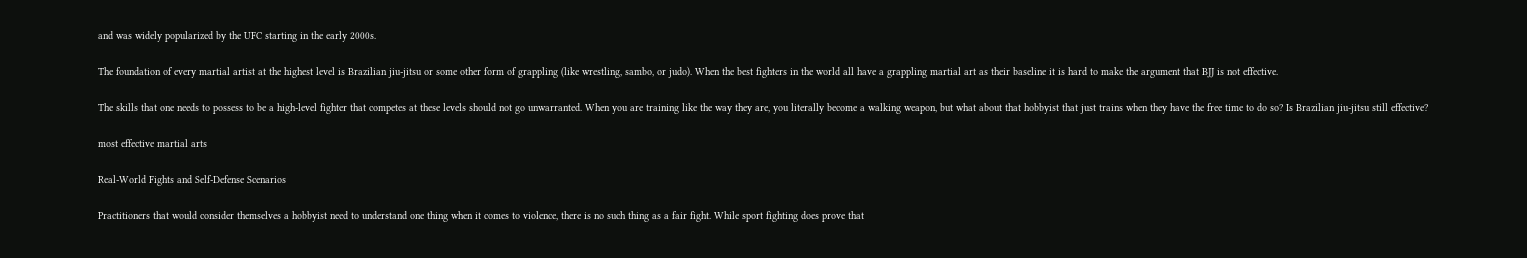and was widely popularized by the UFC starting in the early 2000s.

The foundation of every martial artist at the highest level is Brazilian jiu-jitsu or some other form of grappling (like wrestling, sambo, or judo). When the best fighters in the world all have a grappling martial art as their baseline it is hard to make the argument that BJJ is not effective.

The skills that one needs to possess to be a high-level fighter that competes at these levels should not go unwarranted. When you are training like the way they are, you literally become a walking weapon, but what about that hobbyist that just trains when they have the free time to do so? Is Brazilian jiu-jitsu still effective?

most effective martial arts

Real-World Fights and Self-Defense Scenarios

Practitioners that would consider themselves a hobbyist need to understand one thing when it comes to violence, there is no such thing as a fair fight. While sport fighting does prove that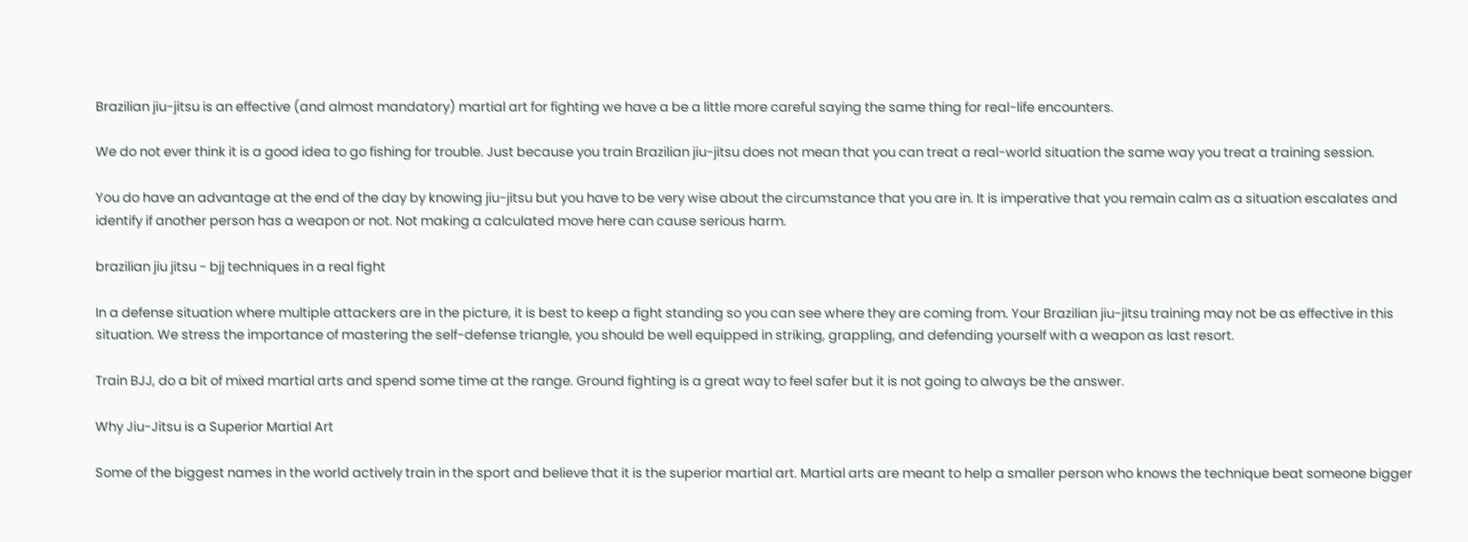Brazilian jiu-jitsu is an effective (and almost mandatory) martial art for fighting we have a be a little more careful saying the same thing for real-life encounters.

We do not ever think it is a good idea to go fishing for trouble. Just because you train Brazilian jiu-jitsu does not mean that you can treat a real-world situation the same way you treat a training session.

You do have an advantage at the end of the day by knowing jiu-jitsu but you have to be very wise about the circumstance that you are in. It is imperative that you remain calm as a situation escalates and identify if another person has a weapon or not. Not making a calculated move here can cause serious harm.

brazilian jiu jitsu - bjj techniques in a real fight

In a defense situation where multiple attackers are in the picture, it is best to keep a fight standing so you can see where they are coming from. Your Brazilian jiu-jitsu training may not be as effective in this situation. We stress the importance of mastering the self-defense triangle, you should be well equipped in striking, grappling, and defending yourself with a weapon as last resort.

Train BJJ, do a bit of mixed martial arts and spend some time at the range. Ground fighting is a great way to feel safer but it is not going to always be the answer.

Why Jiu-Jitsu is a Superior Martial Art

Some of the biggest names in the world actively train in the sport and believe that it is the superior martial art. Martial arts are meant to help a smaller person who knows the technique beat someone bigger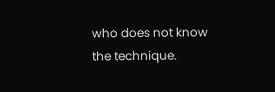who does not know the technique.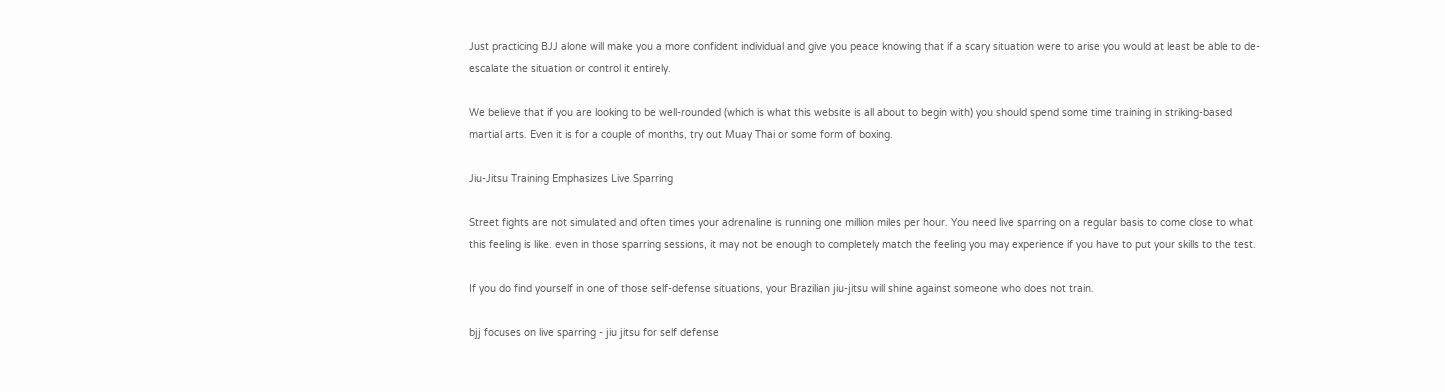Just practicing BJJ alone will make you a more confident individual and give you peace knowing that if a scary situation were to arise you would at least be able to de-escalate the situation or control it entirely.

We believe that if you are looking to be well-rounded (which is what this website is all about to begin with) you should spend some time training in striking-based martial arts. Even it is for a couple of months, try out Muay Thai or some form of boxing.

Jiu-Jitsu Training Emphasizes Live Sparring

Street fights are not simulated and often times your adrenaline is running one million miles per hour. You need live sparring on a regular basis to come close to what this feeling is like. even in those sparring sessions, it may not be enough to completely match the feeling you may experience if you have to put your skills to the test.

If you do find yourself in one of those self-defense situations, your Brazilian jiu-jitsu will shine against someone who does not train.

bjj focuses on live sparring - jiu jitsu for self defense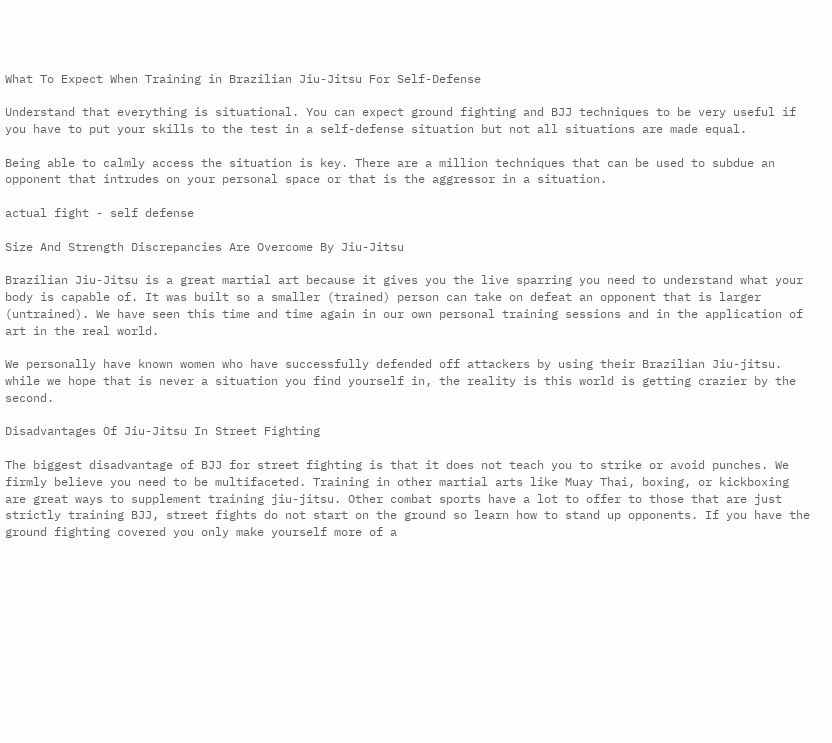What To Expect When Training in Brazilian Jiu-Jitsu For Self-Defense

Understand that everything is situational. You can expect ground fighting and BJJ techniques to be very useful if you have to put your skills to the test in a self-defense situation but not all situations are made equal.

Being able to calmly access the situation is key. There are a million techniques that can be used to subdue an opponent that intrudes on your personal space or that is the aggressor in a situation.

actual fight - self defense

Size And Strength Discrepancies Are Overcome By Jiu-Jitsu

Brazilian Jiu-Jitsu is a great martial art because it gives you the live sparring you need to understand what your body is capable of. It was built so a smaller (trained) person can take on defeat an opponent that is larger (untrained). We have seen this time and time again in our own personal training sessions and in the application of art in the real world.

We personally have known women who have successfully defended off attackers by using their Brazilian Jiu-jitsu. while we hope that is never a situation you find yourself in, the reality is this world is getting crazier by the second.

Disadvantages Of Jiu-Jitsu In Street Fighting

The biggest disadvantage of BJJ for street fighting is that it does not teach you to strike or avoid punches. We firmly believe you need to be multifaceted. Training in other martial arts like Muay Thai, boxing, or kickboxing are great ways to supplement training jiu-jitsu. Other combat sports have a lot to offer to those that are just strictly training BJJ, street fights do not start on the ground so learn how to stand up opponents. If you have the ground fighting covered you only make yourself more of a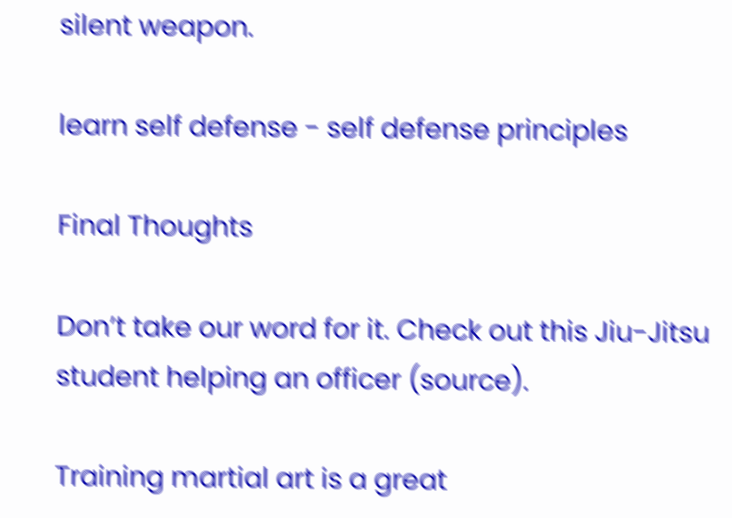silent weapon.

learn self defense - self defense principles

Final Thoughts

Don’t take our word for it. Check out this Jiu-Jitsu student helping an officer (source).

Training martial art is a great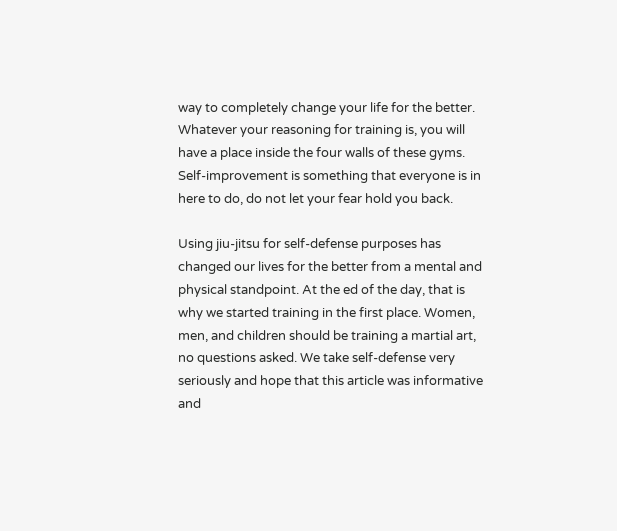way to completely change your life for the better. Whatever your reasoning for training is, you will have a place inside the four walls of these gyms. Self-improvement is something that everyone is in here to do, do not let your fear hold you back.

Using jiu-jitsu for self-defense purposes has changed our lives for the better from a mental and physical standpoint. At the ed of the day, that is why we started training in the first place. Women, men, and children should be training a martial art, no questions asked. We take self-defense very seriously and hope that this article was informative and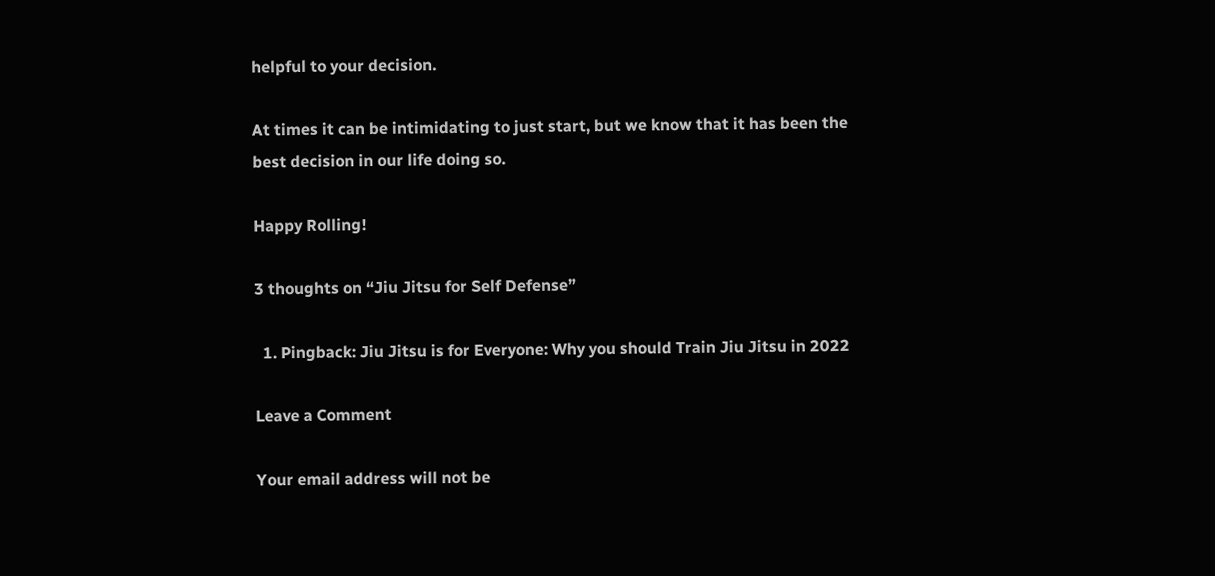helpful to your decision.

At times it can be intimidating to just start, but we know that it has been the best decision in our life doing so.

Happy Rolling!

3 thoughts on “Jiu Jitsu for Self Defense”

  1. Pingback: Jiu Jitsu is for Everyone: Why you should Train Jiu Jitsu in 2022

Leave a Comment

Your email address will not be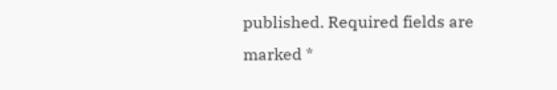published. Required fields are marked *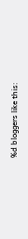%d bloggers like this: